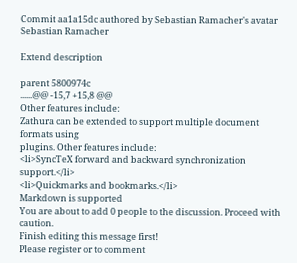Commit aa1a15dc authored by Sebastian Ramacher's avatar Sebastian Ramacher

Extend description

parent 5800974c
......@@ -15,7 +15,8 @@
Other features include:
Zathura can be extended to support multiple document formats using
plugins. Other features include:
<li>SyncTeX forward and backward synchronization support.</li>
<li>Quickmarks and bookmarks.</li>
Markdown is supported
You are about to add 0 people to the discussion. Proceed with caution.
Finish editing this message first!
Please register or to comment